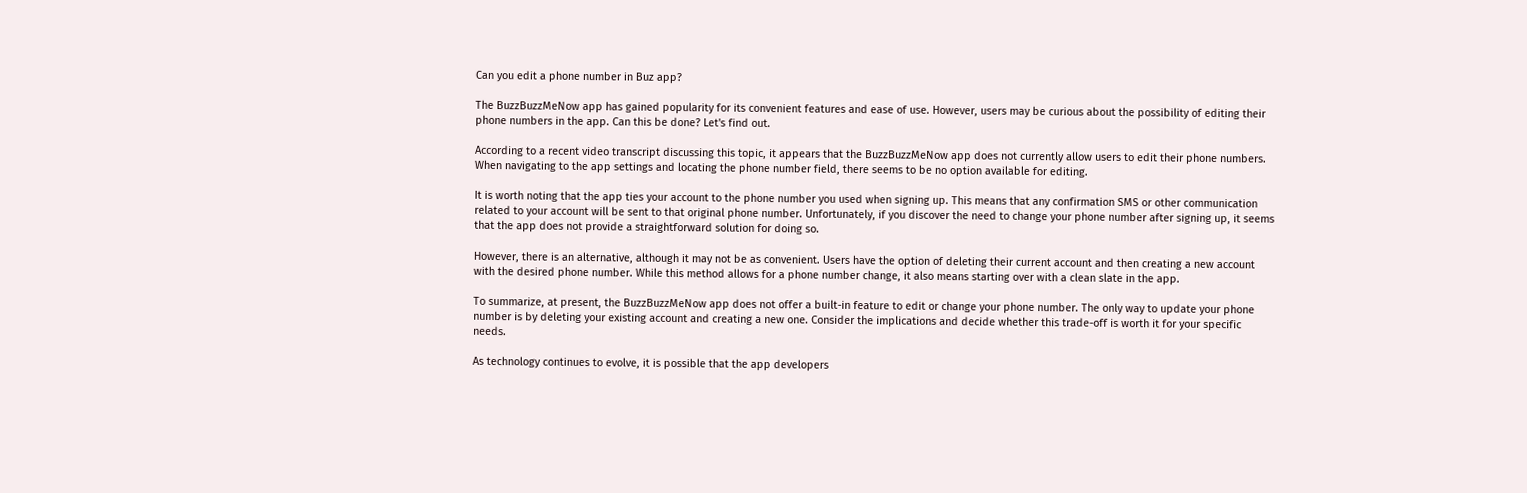Can you edit a phone number in Buz app?

The BuzzBuzzMeNow app has gained popularity for its convenient features and ease of use. However, users may be curious about the possibility of editing their phone numbers in the app. Can this be done? Let's find out.

According to a recent video transcript discussing this topic, it appears that the BuzzBuzzMeNow app does not currently allow users to edit their phone numbers. When navigating to the app settings and locating the phone number field, there seems to be no option available for editing.

It is worth noting that the app ties your account to the phone number you used when signing up. This means that any confirmation SMS or other communication related to your account will be sent to that original phone number. Unfortunately, if you discover the need to change your phone number after signing up, it seems that the app does not provide a straightforward solution for doing so.

However, there is an alternative, although it may not be as convenient. Users have the option of deleting their current account and then creating a new account with the desired phone number. While this method allows for a phone number change, it also means starting over with a clean slate in the app.

To summarize, at present, the BuzzBuzzMeNow app does not offer a built-in feature to edit or change your phone number. The only way to update your phone number is by deleting your existing account and creating a new one. Consider the implications and decide whether this trade-off is worth it for your specific needs.

As technology continues to evolve, it is possible that the app developers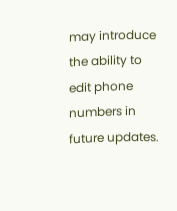may introduce the ability to edit phone numbers in future updates.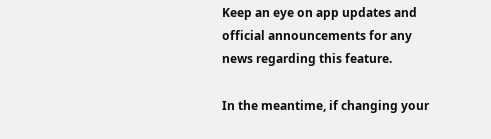Keep an eye on app updates and official announcements for any news regarding this feature.

In the meantime, if changing your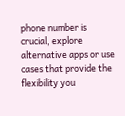phone number is crucial, explore alternative apps or use cases that provide the flexibility you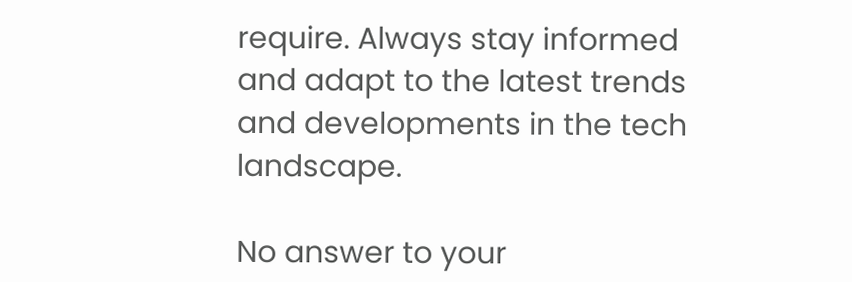require. Always stay informed and adapt to the latest trends and developments in the tech landscape.

No answer to your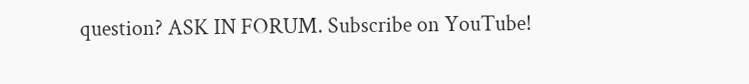question? ASK IN FORUM. Subscribe on YouTube!